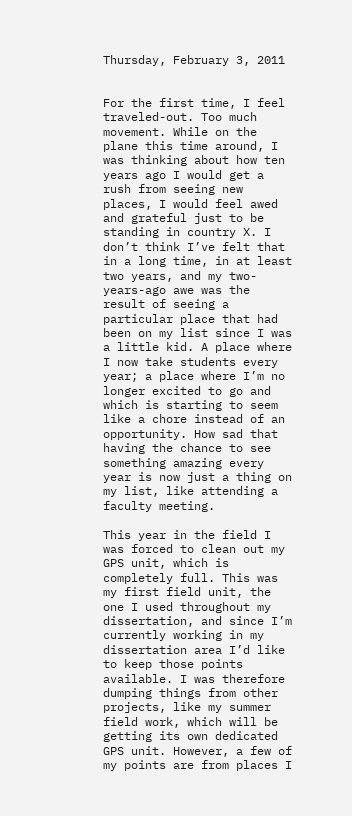Thursday, February 3, 2011


For the first time, I feel traveled-out. Too much movement. While on the plane this time around, I was thinking about how ten years ago I would get a rush from seeing new places, I would feel awed and grateful just to be standing in country X. I don’t think I’ve felt that in a long time, in at least two years, and my two-years-ago awe was the result of seeing a particular place that had been on my list since I was a little kid. A place where I now take students every year; a place where I’m no longer excited to go and which is starting to seem like a chore instead of an opportunity. How sad that having the chance to see something amazing every year is now just a thing on my list, like attending a faculty meeting.

This year in the field I was forced to clean out my GPS unit, which is completely full. This was my first field unit, the one I used throughout my dissertation, and since I’m currently working in my dissertation area I’d like to keep those points available. I was therefore dumping things from other projects, like my summer field work, which will be getting its own dedicated GPS unit. However, a few of my points are from places I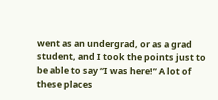went as an undergrad, or as a grad student, and I took the points just to be able to say “I was here!” A lot of these places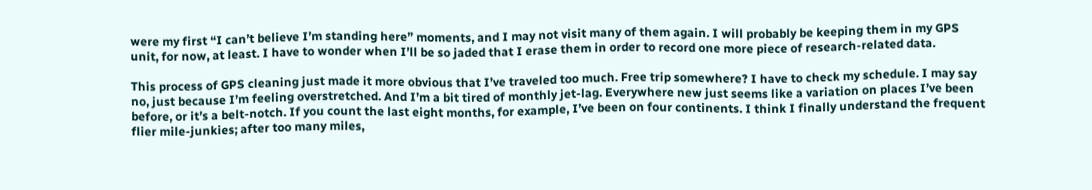were my first “I can’t believe I’m standing here” moments, and I may not visit many of them again. I will probably be keeping them in my GPS unit, for now, at least. I have to wonder when I’ll be so jaded that I erase them in order to record one more piece of research-related data.

This process of GPS cleaning just made it more obvious that I’ve traveled too much. Free trip somewhere? I have to check my schedule. I may say no, just because I’m feeling overstretched. And I’m a bit tired of monthly jet-lag. Everywhere new just seems like a variation on places I’ve been before, or it’s a belt-notch. If you count the last eight months, for example, I’ve been on four continents. I think I finally understand the frequent flier mile-junkies; after too many miles,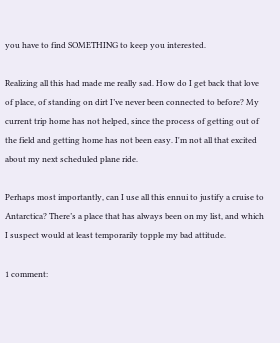you have to find SOMETHING to keep you interested.

Realizing all this had made me really sad. How do I get back that love of place, of standing on dirt I’ve never been connected to before? My current trip home has not helped, since the process of getting out of the field and getting home has not been easy. I'm not all that excited about my next scheduled plane ride.

Perhaps most importantly, can I use all this ennui to justify a cruise to Antarctica? There’s a place that has always been on my list, and which I suspect would at least temporarily topple my bad attitude.

1 comment: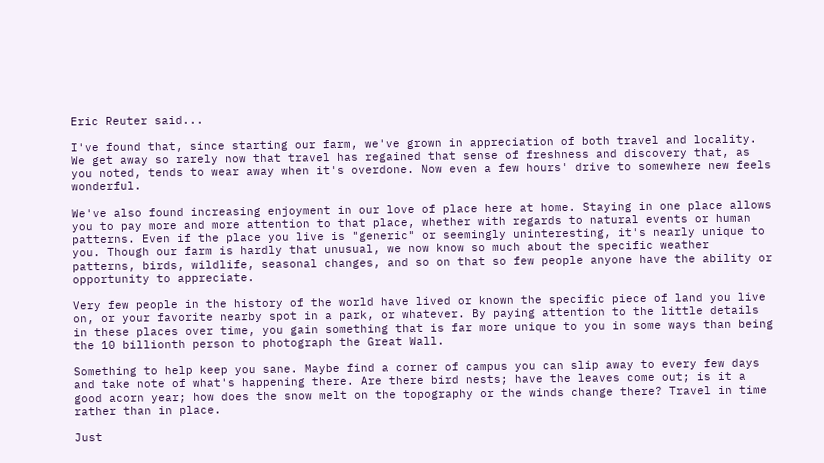Eric Reuter said...

I've found that, since starting our farm, we've grown in appreciation of both travel and locality. We get away so rarely now that travel has regained that sense of freshness and discovery that, as you noted, tends to wear away when it's overdone. Now even a few hours' drive to somewhere new feels wonderful.

We've also found increasing enjoyment in our love of place here at home. Staying in one place allows you to pay more and more attention to that place, whether with regards to natural events or human patterns. Even if the place you live is "generic" or seemingly uninteresting, it's nearly unique to you. Though our farm is hardly that unusual, we now know so much about the specific weather patterns, birds, wildlife, seasonal changes, and so on that so few people anyone have the ability or opportunity to appreciate.

Very few people in the history of the world have lived or known the specific piece of land you live on, or your favorite nearby spot in a park, or whatever. By paying attention to the little details in these places over time, you gain something that is far more unique to you in some ways than being the 10 billionth person to photograph the Great Wall.

Something to help keep you sane. Maybe find a corner of campus you can slip away to every few days and take note of what's happening there. Are there bird nests; have the leaves come out; is it a good acorn year; how does the snow melt on the topography or the winds change there? Travel in time rather than in place.

Just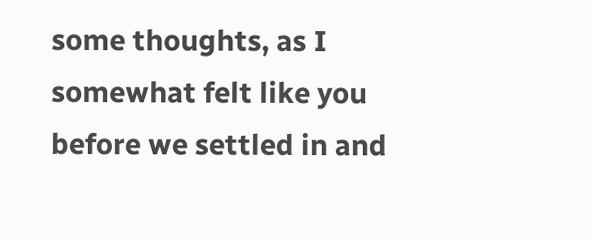some thoughts, as I somewhat felt like you before we settled in and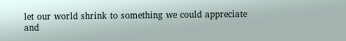let our world shrink to something we could appreciate and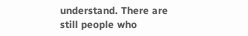understand. There are still people who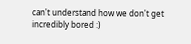can't understand how we don't get incredibly bored :)